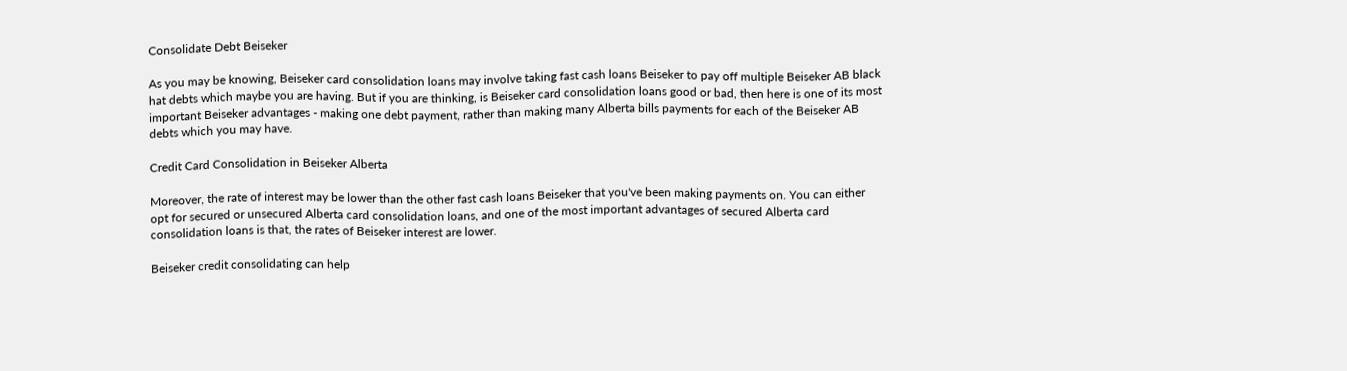Consolidate Debt Beiseker

As you may be knowing, Beiseker card consolidation loans may involve taking fast cash loans Beiseker to pay off multiple Beiseker AB black hat debts which maybe you are having. But if you are thinking, is Beiseker card consolidation loans good or bad, then here is one of its most important Beiseker advantages - making one debt payment, rather than making many Alberta bills payments for each of the Beiseker AB debts which you may have.

Credit Card Consolidation in Beiseker Alberta

Moreover, the rate of interest may be lower than the other fast cash loans Beiseker that you've been making payments on. You can either opt for secured or unsecured Alberta card consolidation loans, and one of the most important advantages of secured Alberta card consolidation loans is that, the rates of Beiseker interest are lower.

Beiseker credit consolidating can help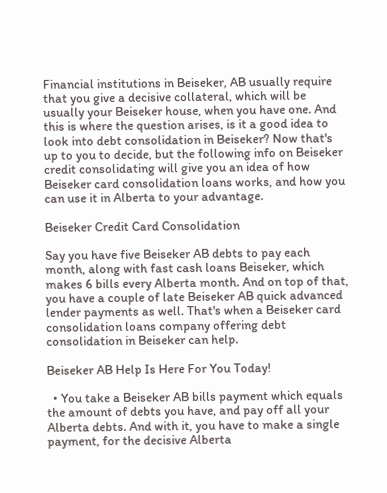Financial institutions in Beiseker, AB usually require that you give a decisive collateral, which will be usually your Beiseker house, when you have one. And this is where the question arises, is it a good idea to look into debt consolidation in Beiseker? Now that's up to you to decide, but the following info on Beiseker credit consolidating will give you an idea of how Beiseker card consolidation loans works, and how you can use it in Alberta to your advantage.

Beiseker Credit Card Consolidation

Say you have five Beiseker AB debts to pay each month, along with fast cash loans Beiseker, which makes 6 bills every Alberta month. And on top of that, you have a couple of late Beiseker AB quick advanced lender payments as well. That's when a Beiseker card consolidation loans company offering debt consolidation in Beiseker can help.

Beiseker AB Help Is Here For You Today!

  • You take a Beiseker AB bills payment which equals the amount of debts you have, and pay off all your Alberta debts. And with it, you have to make a single payment, for the decisive Alberta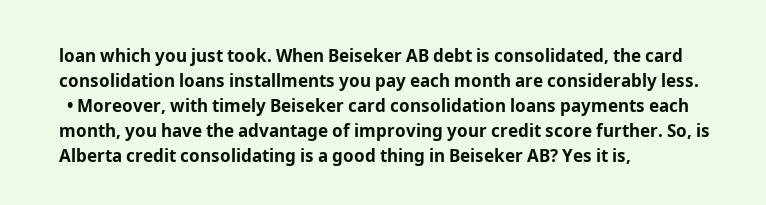loan which you just took. When Beiseker AB debt is consolidated, the card consolidation loans installments you pay each month are considerably less.
  • Moreover, with timely Beiseker card consolidation loans payments each month, you have the advantage of improving your credit score further. So, is Alberta credit consolidating is a good thing in Beiseker AB? Yes it is,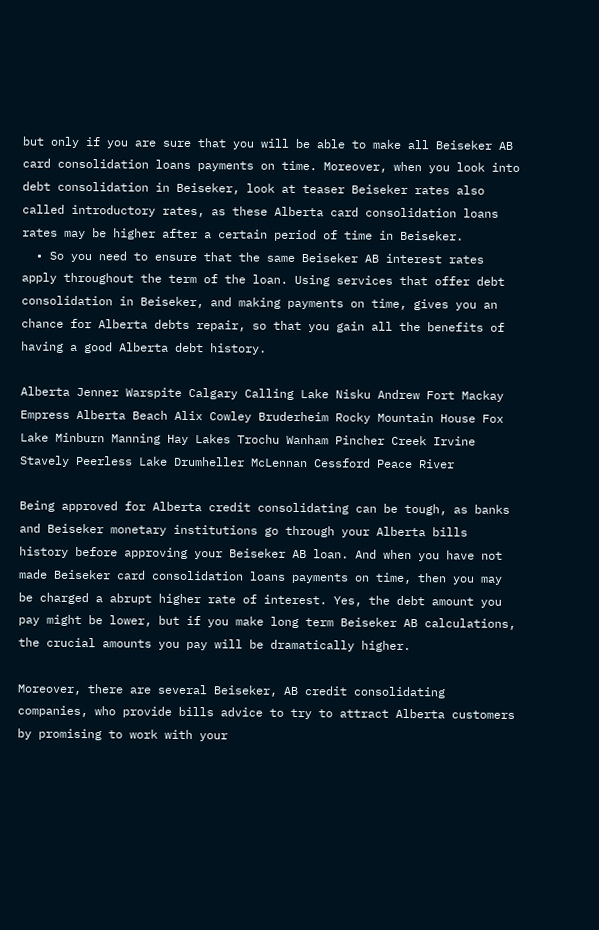but only if you are sure that you will be able to make all Beiseker AB card consolidation loans payments on time. Moreover, when you look into debt consolidation in Beiseker, look at teaser Beiseker rates also called introductory rates, as these Alberta card consolidation loans rates may be higher after a certain period of time in Beiseker.
  • So you need to ensure that the same Beiseker AB interest rates apply throughout the term of the loan. Using services that offer debt consolidation in Beiseker, and making payments on time, gives you an chance for Alberta debts repair, so that you gain all the benefits of having a good Alberta debt history.

Alberta Jenner Warspite Calgary Calling Lake Nisku Andrew Fort Mackay Empress Alberta Beach Alix Cowley Bruderheim Rocky Mountain House Fox Lake Minburn Manning Hay Lakes Trochu Wanham Pincher Creek Irvine Stavely Peerless Lake Drumheller McLennan Cessford Peace River

Being approved for Alberta credit consolidating can be tough, as banks and Beiseker monetary institutions go through your Alberta bills history before approving your Beiseker AB loan. And when you have not made Beiseker card consolidation loans payments on time, then you may be charged a abrupt higher rate of interest. Yes, the debt amount you pay might be lower, but if you make long term Beiseker AB calculations, the crucial amounts you pay will be dramatically higher.

Moreover, there are several Beiseker, AB credit consolidating companies, who provide bills advice to try to attract Alberta customers by promising to work with your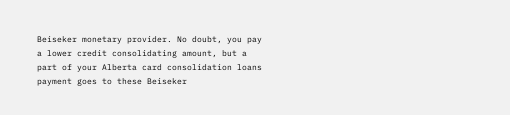Beiseker monetary provider. No doubt, you pay a lower credit consolidating amount, but a part of your Alberta card consolidation loans payment goes to these Beiseker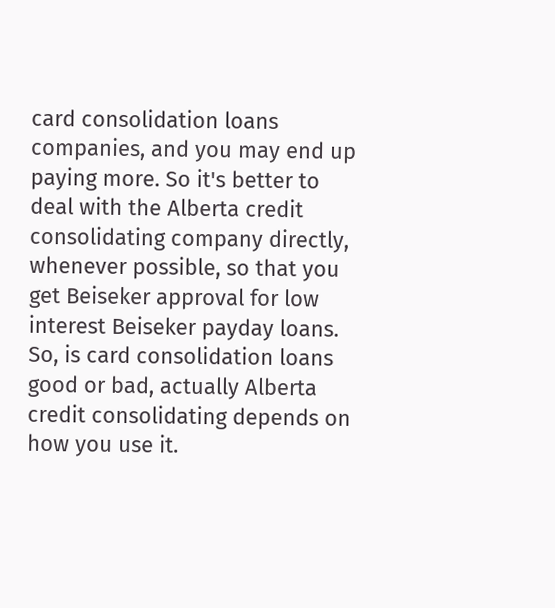card consolidation loans companies, and you may end up paying more. So it's better to deal with the Alberta credit consolidating company directly, whenever possible, so that you get Beiseker approval for low interest Beiseker payday loans. So, is card consolidation loans good or bad, actually Alberta credit consolidating depends on how you use it.